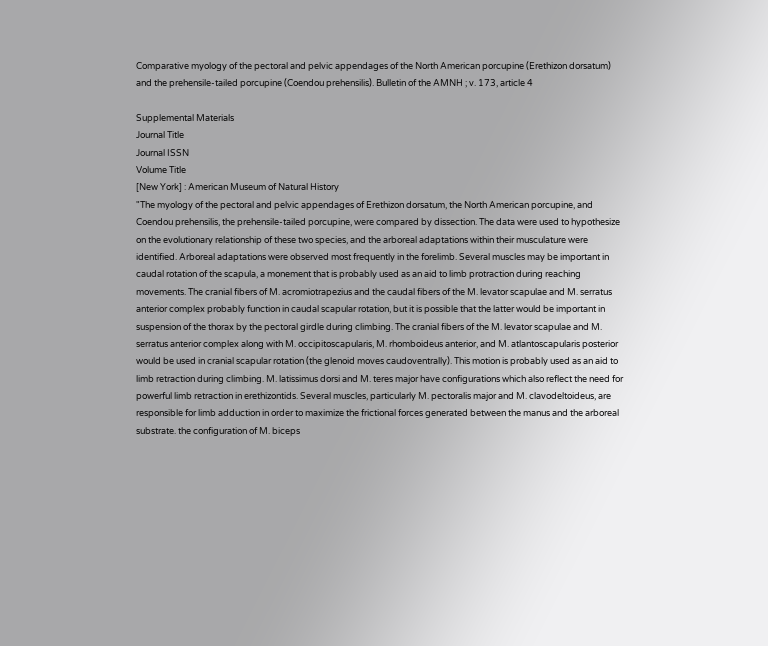Comparative myology of the pectoral and pelvic appendages of the North American porcupine (Erethizon dorsatum) and the prehensile-tailed porcupine (Coendou prehensilis). Bulletin of the AMNH ; v. 173, article 4

Supplemental Materials
Journal Title
Journal ISSN
Volume Title
[New York] : American Museum of Natural History
"The myology of the pectoral and pelvic appendages of Erethizon dorsatum, the North American porcupine, and Coendou prehensilis, the prehensile-tailed porcupine, were compared by dissection. The data were used to hypothesize on the evolutionary relationship of these two species, and the arboreal adaptations within their musculature were identified. Arboreal adaptations were observed most frequently in the forelimb. Several muscles may be important in caudal rotation of the scapula, a monement that is probably used as an aid to limb protraction during reaching movements. The cranial fibers of M. acromiotrapezius and the caudal fibers of the M. levator scapulae and M. serratus anterior complex probably function in caudal scapular rotation, but it is possible that the latter would be important in suspension of the thorax by the pectoral girdle during climbing. The cranial fibers of the M. levator scapulae and M. serratus anterior complex along with M. occipitoscapularis, M. rhomboideus anterior, and M. atlantoscapularis posterior would be used in cranial scapular rotation (the glenoid moves caudoventrally). This motion is probably used as an aid to limb retraction during climbing. M. latissimus dorsi and M. teres major have configurations which also reflect the need for powerful limb retraction in erethizontids. Several muscles, particularly M. pectoralis major and M. clavodeltoideus, are responsible for limb adduction in order to maximize the frictional forces generated between the manus and the arboreal substrate. the configuration of M. biceps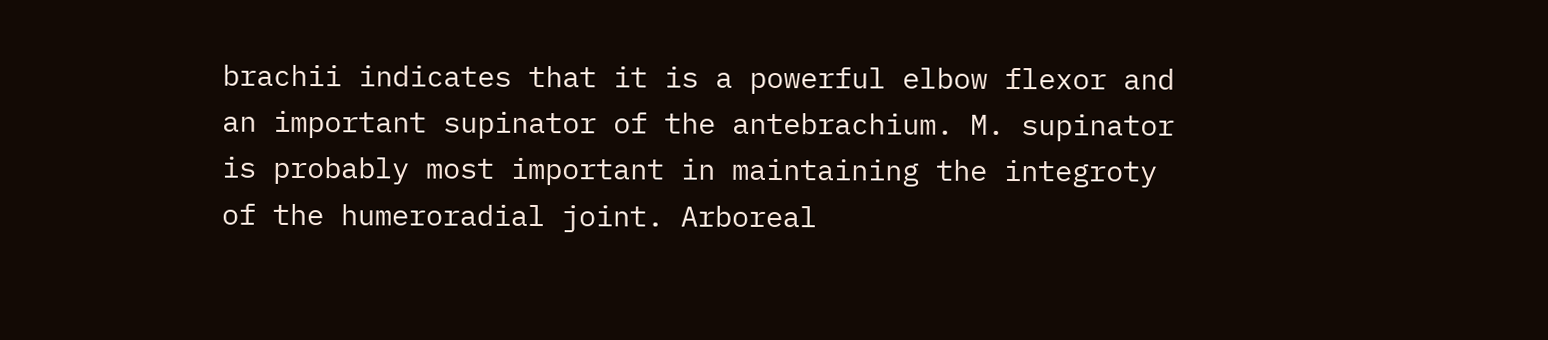brachii indicates that it is a powerful elbow flexor and an important supinator of the antebrachium. M. supinator is probably most important in maintaining the integroty of the humeroradial joint. Arboreal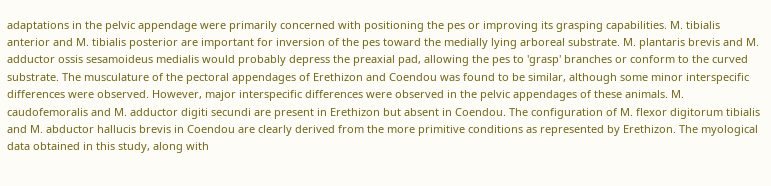adaptations in the pelvic appendage were primarily concerned with positioning the pes or improving its grasping capabilities. M. tibialis anterior and M. tibialis posterior are important for inversion of the pes toward the medially lying arboreal substrate. M. plantaris brevis and M. adductor ossis sesamoideus medialis would probably depress the preaxial pad, allowing the pes to 'grasp' branches or conform to the curved substrate. The musculature of the pectoral appendages of Erethizon and Coendou was found to be similar, although some minor interspecific differences were observed. However, major interspecific differences were observed in the pelvic appendages of these animals. M. caudofemoralis and M. adductor digiti secundi are present in Erethizon but absent in Coendou. The configuration of M. flexor digitorum tibialis and M. abductor hallucis brevis in Coendou are clearly derived from the more primitive conditions as represented by Erethizon. The myological data obtained in this study, along with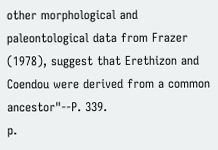other morphological and paleontological data from Frazer (1978), suggest that Erethizon and Coendou were derived from a common ancestor"--P. 339.
p.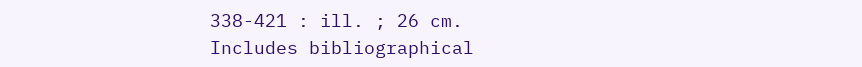338-421 : ill. ; 26 cm.
Includes bibliographical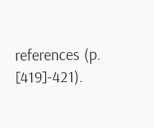references (p. [419]-421).